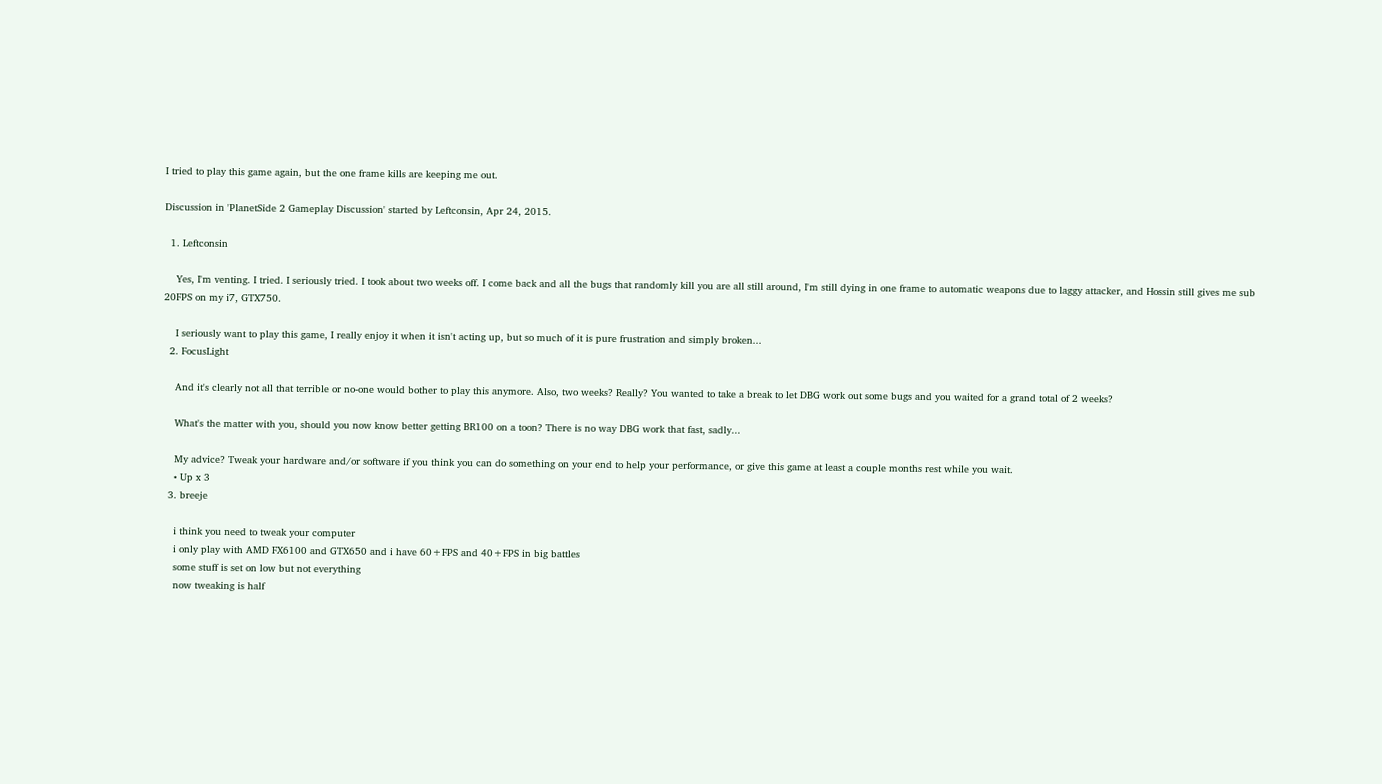I tried to play this game again, but the one frame kills are keeping me out.

Discussion in 'PlanetSide 2 Gameplay Discussion' started by Leftconsin, Apr 24, 2015.

  1. Leftconsin

    Yes, I'm venting. I tried. I seriously tried. I took about two weeks off. I come back and all the bugs that randomly kill you are all still around, I'm still dying in one frame to automatic weapons due to laggy attacker, and Hossin still gives me sub 20FPS on my i7, GTX750.

    I seriously want to play this game, I really enjoy it when it isn't acting up, but so much of it is pure frustration and simply broken...
  2. FocusLight

    And it's clearly not all that terrible or no-one would bother to play this anymore. Also, two weeks? Really? You wanted to take a break to let DBG work out some bugs and you waited for a grand total of 2 weeks?

    What's the matter with you, should you now know better getting BR100 on a toon? There is no way DBG work that fast, sadly...

    My advice? Tweak your hardware and/or software if you think you can do something on your end to help your performance, or give this game at least a couple months rest while you wait.
    • Up x 3
  3. breeje

    i think you need to tweak your computer
    i only play with AMD FX6100 and GTX650 and i have 60+FPS and 40+FPS in big battles
    some stuff is set on low but not everything
    now tweaking is half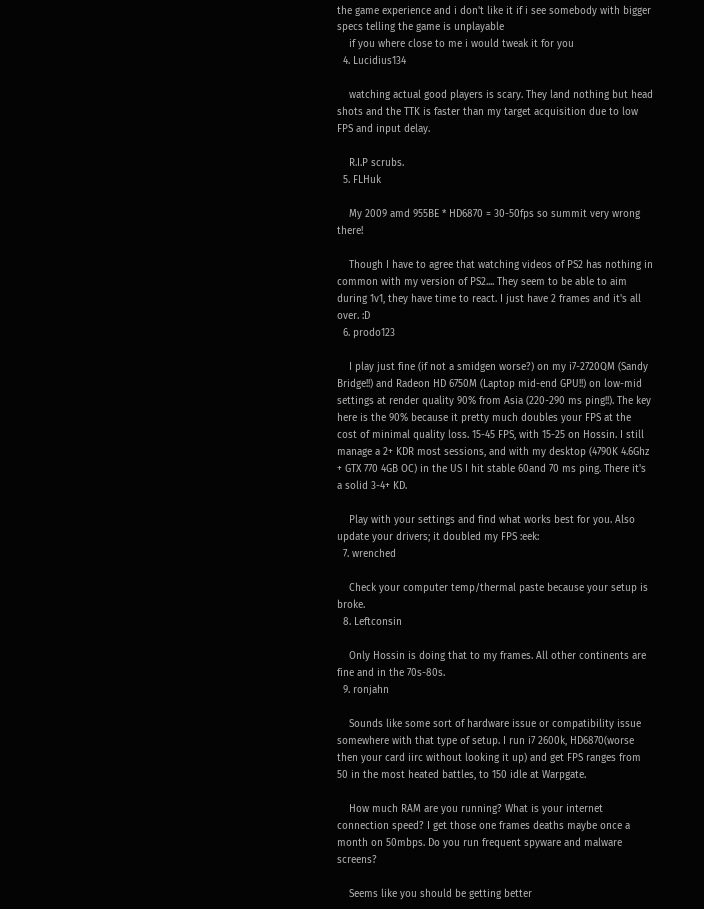the game experience and i don't like it if i see somebody with bigger specs telling the game is unplayable
    if you where close to me i would tweak it for you
  4. Lucidius134

    watching actual good players is scary. They land nothing but head shots and the TTK is faster than my target acquisition due to low FPS and input delay.

    R.I.P scrubs.
  5. FLHuk

    My 2009 amd 955BE * HD6870 = 30-50fps so summit very wrong there!

    Though I have to agree that watching videos of PS2 has nothing in common with my version of PS2.... They seem to be able to aim during 1v1, they have time to react. I just have 2 frames and it's all over. :D
  6. prodo123

    I play just fine (if not a smidgen worse?) on my i7-2720QM (Sandy Bridge!!) and Radeon HD 6750M (Laptop mid-end GPU!!) on low-mid settings at render quality 90% from Asia (220-290 ms ping!!). The key here is the 90% because it pretty much doubles your FPS at the cost of minimal quality loss. 15-45 FPS, with 15-25 on Hossin. I still manage a 2+ KDR most sessions, and with my desktop (4790K 4.6Ghz + GTX 770 4GB OC) in the US I hit stable 60and 70 ms ping. There it's a solid 3-4+ KD.

    Play with your settings and find what works best for you. Also update your drivers; it doubled my FPS :eek:
  7. wrenched

    Check your computer temp/thermal paste because your setup is broke.
  8. Leftconsin

    Only Hossin is doing that to my frames. All other continents are fine and in the 70s-80s.
  9. ronjahn

    Sounds like some sort of hardware issue or compatibility issue somewhere with that type of setup. I run i7 2600k, HD6870(worse then your card iirc without looking it up) and get FPS ranges from 50 in the most heated battles, to 150 idle at Warpgate.

    How much RAM are you running? What is your internet connection speed? I get those one frames deaths maybe once a month on 50mbps. Do you run frequent spyware and malware screens?

    Seems like you should be getting better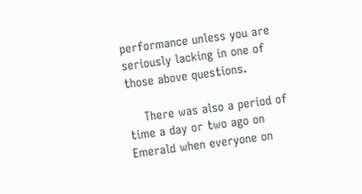performance unless you are seriously lacking in one of those above questions.

    There was also a period of time a day or two ago on Emerald when everyone on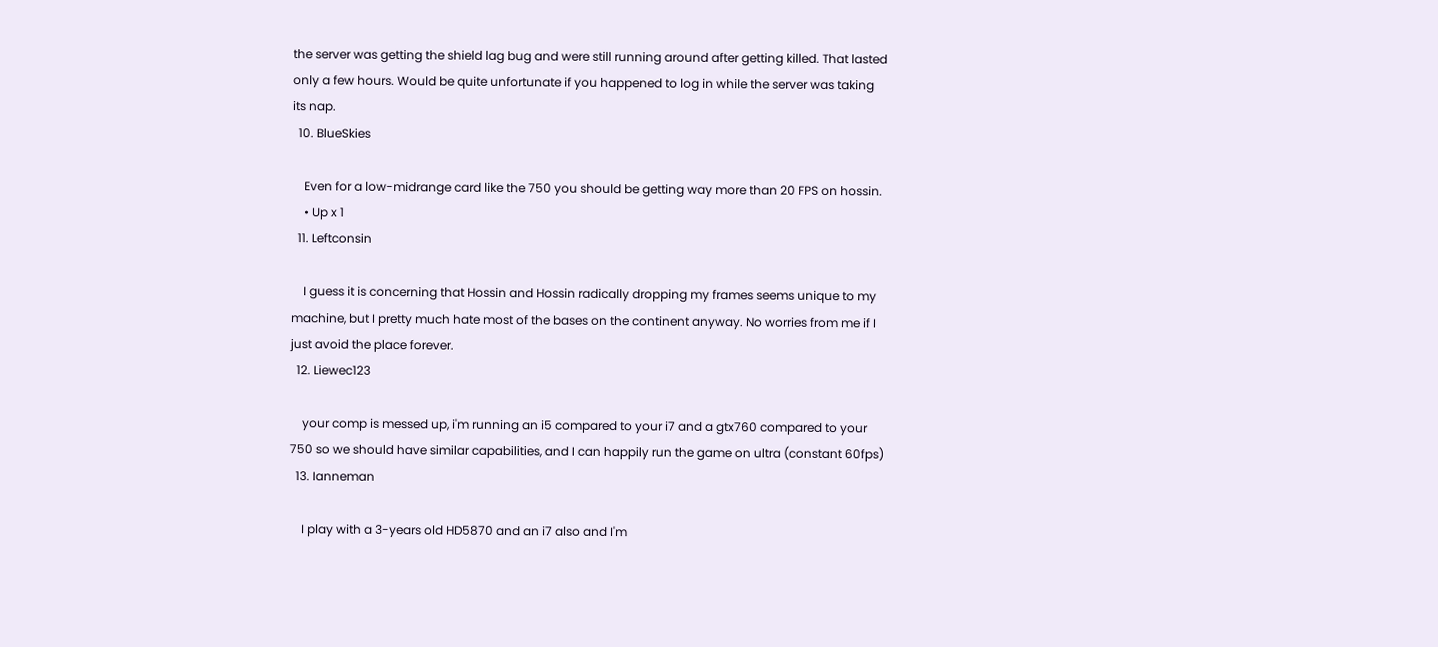the server was getting the shield lag bug and were still running around after getting killed. That lasted only a few hours. Would be quite unfortunate if you happened to log in while the server was taking its nap.
  10. BlueSkies

    Even for a low-midrange card like the 750 you should be getting way more than 20 FPS on hossin.
    • Up x 1
  11. Leftconsin

    I guess it is concerning that Hossin and Hossin radically dropping my frames seems unique to my machine, but I pretty much hate most of the bases on the continent anyway. No worries from me if I just avoid the place forever.
  12. Liewec123

    your comp is messed up, i'm running an i5 compared to your i7 and a gtx760 compared to your 750 so we should have similar capabilities, and I can happily run the game on ultra (constant 60fps)
  13. Ianneman

    I play with a 3-years old HD5870 and an i7 also and I'm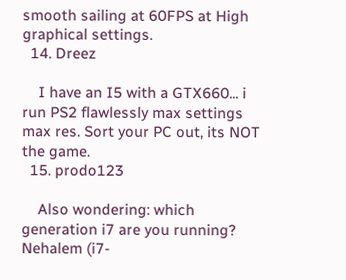smooth sailing at 60FPS at High graphical settings.
  14. Dreez

    I have an I5 with a GTX660... i run PS2 flawlessly max settings max res. Sort your PC out, its NOT the game.
  15. prodo123

    Also wondering: which generation i7 are you running? Nehalem (i7-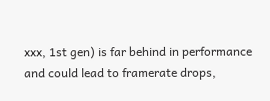xxx, 1st gen) is far behind in performance and could lead to framerate drops,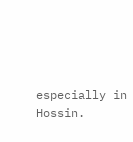especially in Hossin.